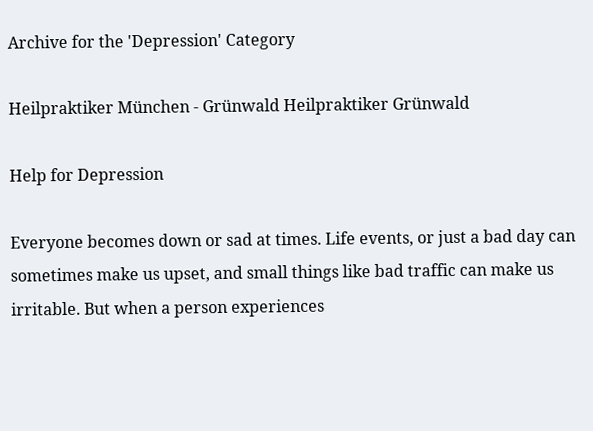Archive for the 'Depression' Category

Heilpraktiker München - Grünwald Heilpraktiker Grünwald

Help for Depression

Everyone becomes down or sad at times. Life events, or just a bad day can sometimes make us upset, and small things like bad traffic can make us irritable. But when a person experiences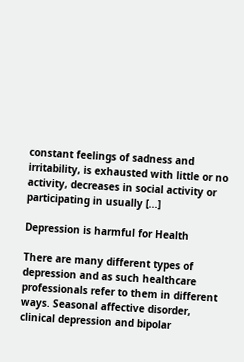constant feelings of sadness and irritability, is exhausted with little or no activity, decreases in social activity or participating in usually [...]

Depression is harmful for Health

There are many different types of depression and as such healthcare professionals refer to them in different ways. Seasonal affective disorder, clinical depression and bipolar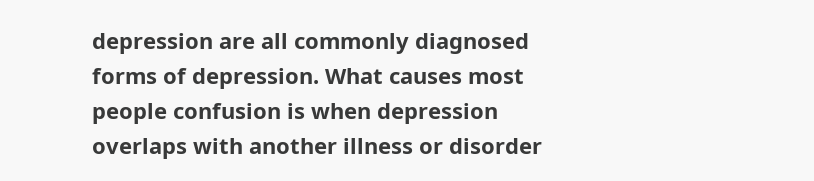depression are all commonly diagnosed forms of depression. What causes most people confusion is when depression overlaps with another illness or disorder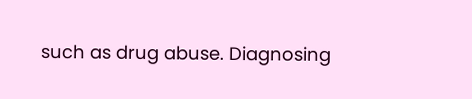such as drug abuse. Diagnosing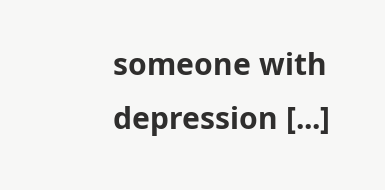someone with depression [...]